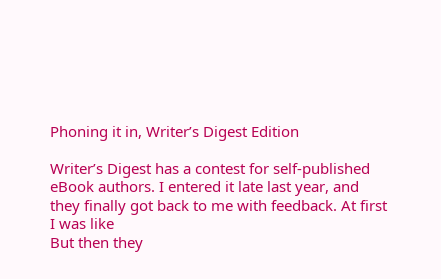Phoning it in, Writer’s Digest Edition

Writer’s Digest has a contest for self-published eBook authors. I entered it late last year, and they finally got back to me with feedback. At first I was like
But then they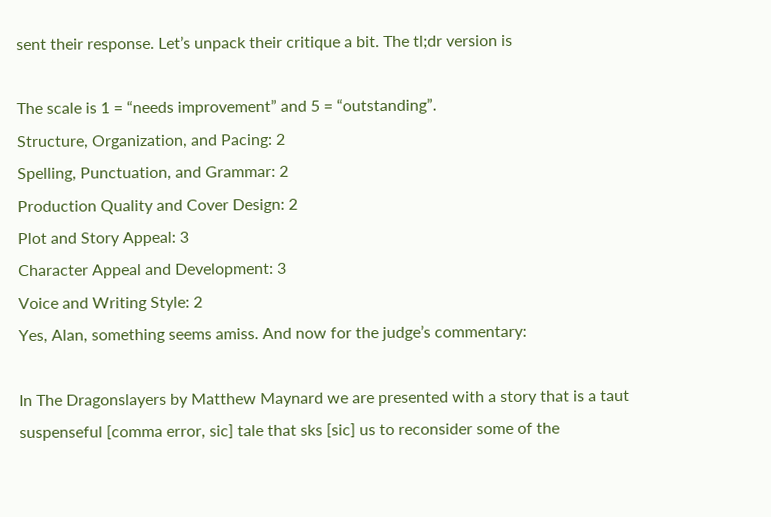sent their response. Let’s unpack their critique a bit. The tl;dr version is

The scale is 1 = “needs improvement” and 5 = “outstanding”.
Structure, Organization, and Pacing: 2
Spelling, Punctuation, and Grammar: 2
Production Quality and Cover Design: 2
Plot and Story Appeal: 3
Character Appeal and Development: 3
Voice and Writing Style: 2
Yes, Alan, something seems amiss. And now for the judge’s commentary:

In The Dragonslayers by Matthew Maynard we are presented with a story that is a taut suspenseful [comma error, sic] tale that sks [sic] us to reconsider some of the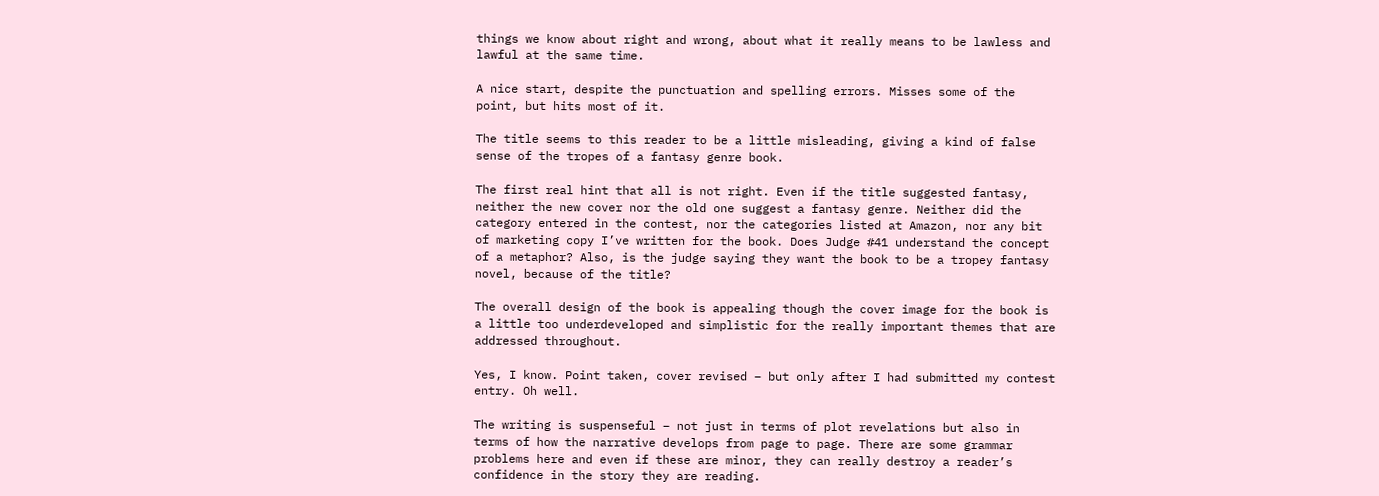things we know about right and wrong, about what it really means to be lawless and lawful at the same time.

A nice start, despite the punctuation and spelling errors. Misses some of the point, but hits most of it.

The title seems to this reader to be a little misleading, giving a kind of false sense of the tropes of a fantasy genre book.

The first real hint that all is not right. Even if the title suggested fantasy, neither the new cover nor the old one suggest a fantasy genre. Neither did the category entered in the contest, nor the categories listed at Amazon, nor any bit of marketing copy I’ve written for the book. Does Judge #41 understand the concept of a metaphor? Also, is the judge saying they want the book to be a tropey fantasy novel, because of the title?

The overall design of the book is appealing though the cover image for the book is a little too underdeveloped and simplistic for the really important themes that are addressed throughout.

Yes, I know. Point taken, cover revised – but only after I had submitted my contest entry. Oh well.

The writing is suspenseful – not just in terms of plot revelations but also in terms of how the narrative develops from page to page. There are some grammar problems here and even if these are minor, they can really destroy a reader’s confidence in the story they are reading.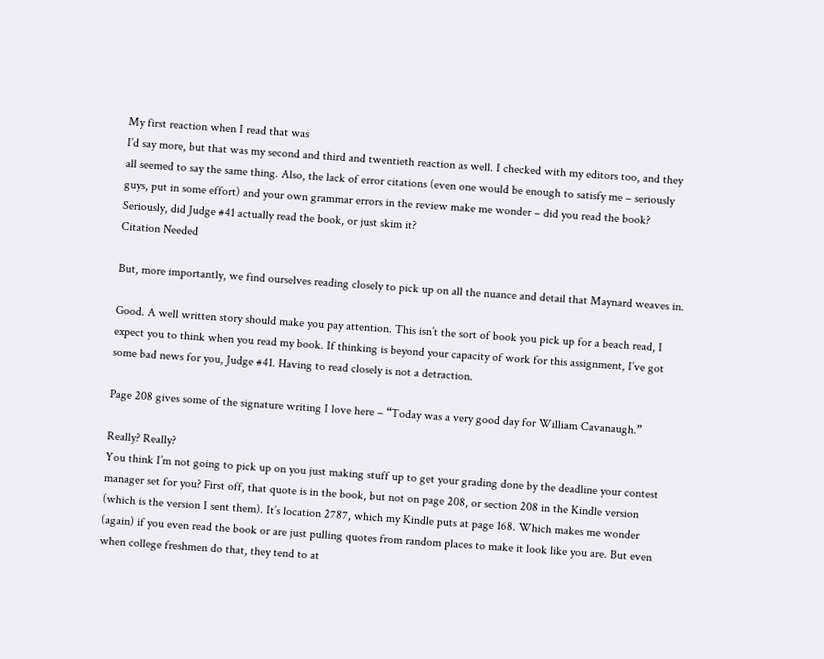My first reaction when I read that was
I’d say more, but that was my second and third and twentieth reaction as well. I checked with my editors too, and they all seemed to say the same thing. Also, the lack of error citations (even one would be enough to satisfy me – seriously guys, put in some effort) and your own grammar errors in the review make me wonder – did you read the book? Seriously, did Judge #41 actually read the book, or just skim it?
Citation Needed

But, more importantly, we find ourselves reading closely to pick up on all the nuance and detail that Maynard weaves in.

Good. A well written story should make you pay attention. This isn’t the sort of book you pick up for a beach read, I expect you to think when you read my book. If thinking is beyond your capacity of work for this assignment, I’ve got some bad news for you, Judge #41. Having to read closely is not a detraction.

Page 208 gives some of the signature writing I love here – “Today was a very good day for William Cavanaugh.”

Really? Really?
You think I’m not going to pick up on you just making stuff up to get your grading done by the deadline your contest manager set for you? First off, that quote is in the book, but not on page 208, or section 208 in the Kindle version (which is the version I sent them). It’s location 2787, which my Kindle puts at page 168. Which makes me wonder (again) if you even read the book or are just pulling quotes from random places to make it look like you are. But even when college freshmen do that, they tend to at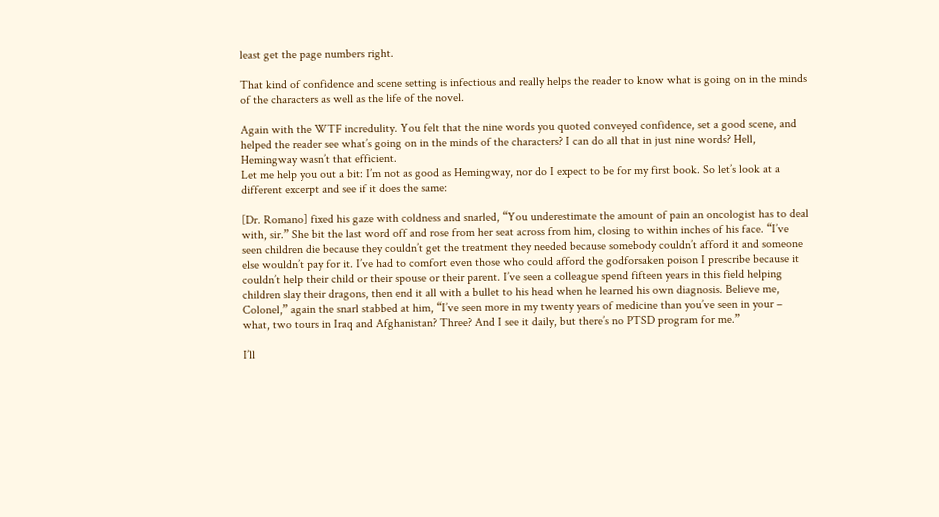least get the page numbers right.

That kind of confidence and scene setting is infectious and really helps the reader to know what is going on in the minds of the characters as well as the life of the novel.

Again with the WTF incredulity. You felt that the nine words you quoted conveyed confidence, set a good scene, and helped the reader see what’s going on in the minds of the characters? I can do all that in just nine words? Hell, Hemingway wasn’t that efficient.
Let me help you out a bit: I’m not as good as Hemingway, nor do I expect to be for my first book. So let’s look at a different excerpt and see if it does the same:

[Dr. Romano] fixed his gaze with coldness and snarled, “You underestimate the amount of pain an oncologist has to deal with, sir.” She bit the last word off and rose from her seat across from him, closing to within inches of his face. “I’ve seen children die because they couldn’t get the treatment they needed because somebody couldn’t afford it and someone else wouldn’t pay for it. I’ve had to comfort even those who could afford the godforsaken poison I prescribe because it couldn’t help their child or their spouse or their parent. I’ve seen a colleague spend fifteen years in this field helping children slay their dragons, then end it all with a bullet to his head when he learned his own diagnosis. Believe me, Colonel,” again the snarl stabbed at him, “I’ve seen more in my twenty years of medicine than you’ve seen in your – what, two tours in Iraq and Afghanistan? Three? And I see it daily, but there’s no PTSD program for me.”

I’ll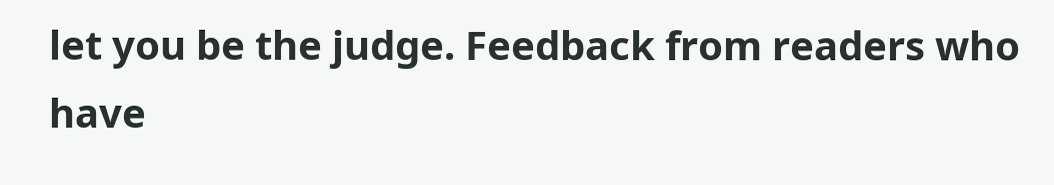let you be the judge. Feedback from readers who have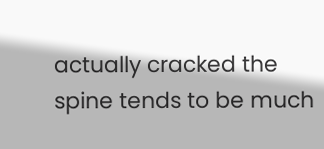actually cracked the spine tends to be much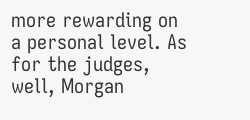more rewarding on a personal level. As for the judges, well, Morgan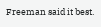Freeman said it best.